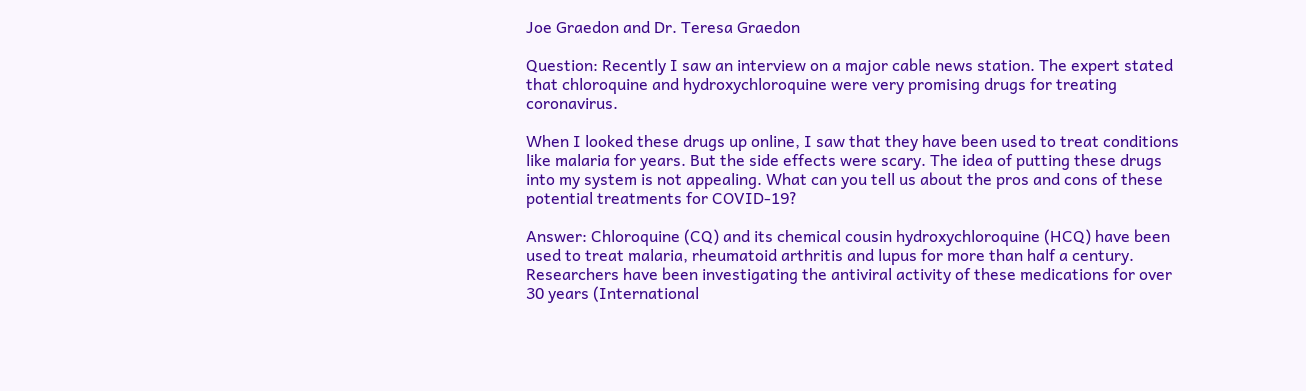Joe Graedon and Dr. Teresa Graedon

Question: Recently I saw an interview on a major cable news station. The expert stated that chloroquine and hydroxychloroquine were very promising drugs for treating coronavirus.

When I looked these drugs up online, I saw that they have been used to treat conditions like malaria for years. But the side effects were scary. The idea of putting these drugs into my system is not appealing. What can you tell us about the pros and cons of these potential treatments for COVID-19?

Answer: Chloroquine (CQ) and its chemical cousin hydroxychloroquine (HCQ) have been used to treat malaria, rheumatoid arthritis and lupus for more than half a century. Researchers have been investigating the antiviral activity of these medications for over 30 years (International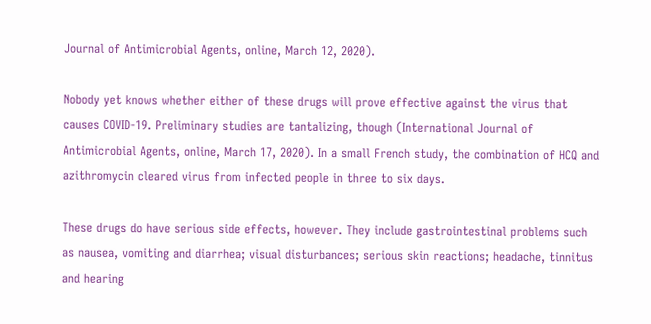Journal of Antimicrobial Agents, online, March 12, 2020).

Nobody yet knows whether either of these drugs will prove effective against the virus that causes COVID-19. Preliminary studies are tantalizing, though (International Journal of Antimicrobial Agents, online, March 17, 2020). In a small French study, the combination of HCQ and azithromycin cleared virus from infected people in three to six days.

These drugs do have serious side effects, however. They include gastrointestinal problems such as nausea, vomiting and diarrhea; visual disturbances; serious skin reactions; headache, tinnitus and hearing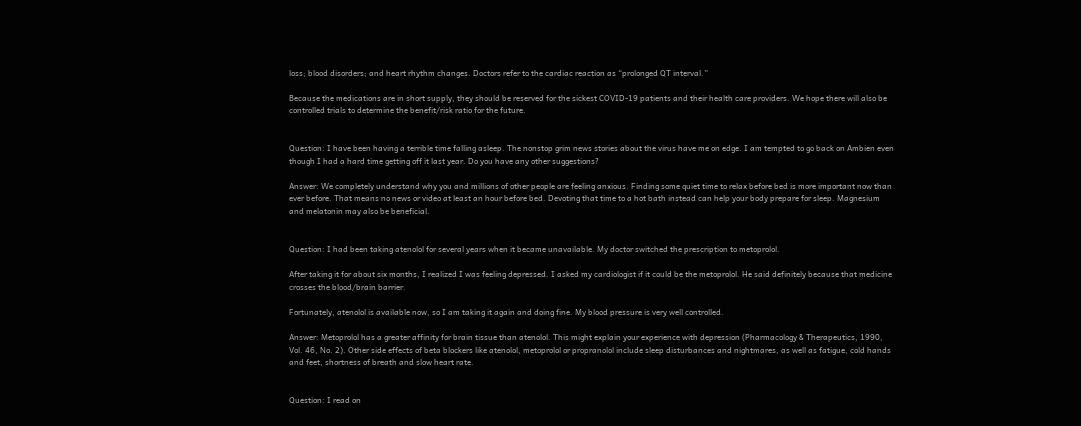loss; blood disorders; and heart rhythm changes. Doctors refer to the cardiac reaction as “prolonged QT interval.”

Because the medications are in short supply, they should be reserved for the sickest COVID-19 patients and their health care providers. We hope there will also be controlled trials to determine the benefit/risk ratio for the future.


Question: I have been having a terrible time falling asleep. The nonstop grim news stories about the virus have me on edge. I am tempted to go back on Ambien even though I had a hard time getting off it last year. Do you have any other suggestions?

Answer: We completely understand why you and millions of other people are feeling anxious. Finding some quiet time to relax before bed is more important now than ever before. That means no news or video at least an hour before bed. Devoting that time to a hot bath instead can help your body prepare for sleep. Magnesium and melatonin may also be beneficial.


Question: I had been taking atenolol for several years when it became unavailable. My doctor switched the prescription to metoprolol.

After taking it for about six months, I realized I was feeling depressed. I asked my cardiologist if it could be the metoprolol. He said definitely because that medicine crosses the blood/brain barrier.

Fortunately, atenolol is available now, so I am taking it again and doing fine. My blood pressure is very well controlled.

Answer: Metoprolol has a greater affinity for brain tissue than atenolol. This might explain your experience with depression (Pharmacology & Therapeutics, 1990, Vol. 46, No. 2). Other side effects of beta blockers like atenolol, metoprolol or propranolol include sleep disturbances and nightmares, as well as fatigue, cold hands and feet, shortness of breath and slow heart rate.


Question: I read on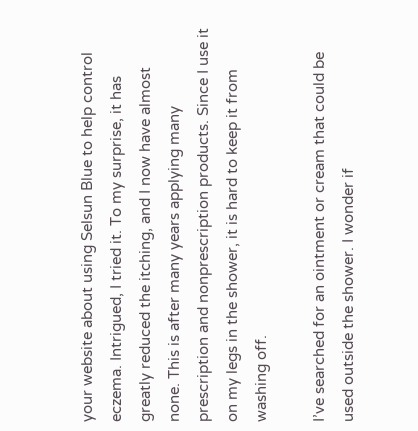your website about using Selsun Blue to help control eczema. Intrigued, I tried it. To my surprise, it has greatly reduced the itching, and I now have almost none. This is after many years applying many prescription and nonprescription products. Since I use it on my legs in the shower, it is hard to keep it from washing off.

I’ve searched for an ointment or cream that could be used outside the shower. I wonder if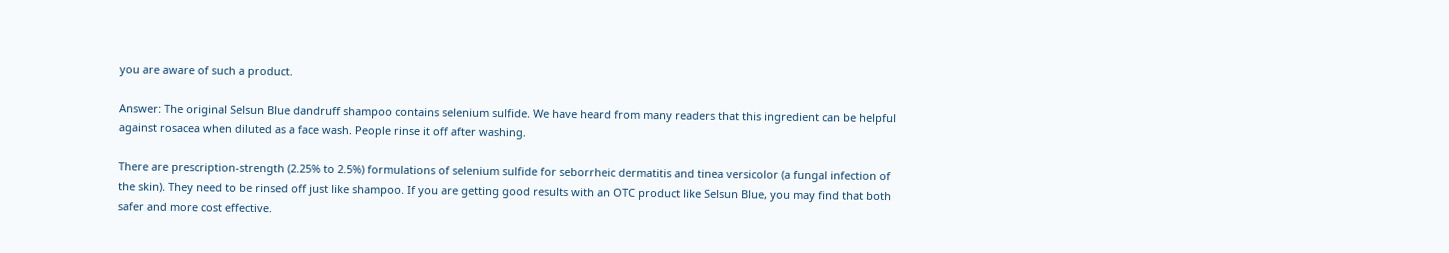you are aware of such a product.

Answer: The original Selsun Blue dandruff shampoo contains selenium sulfide. We have heard from many readers that this ingredient can be helpful against rosacea when diluted as a face wash. People rinse it off after washing.

There are prescription-strength (2.25% to 2.5%) formulations of selenium sulfide for seborrheic dermatitis and tinea versicolor (a fungal infection of the skin). They need to be rinsed off just like shampoo. If you are getting good results with an OTC product like Selsun Blue, you may find that both safer and more cost effective.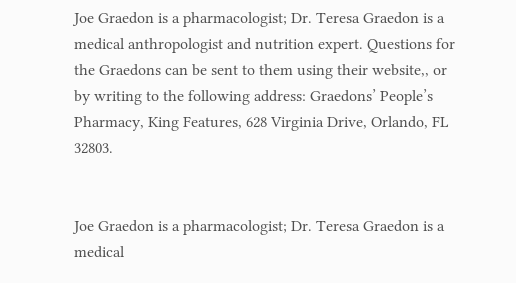Joe Graedon is a pharmacologist; Dr. Teresa Graedon is a medical anthropologist and nutrition expert. Questions for the Graedons can be sent to them using their website,, or by writing to the following address: Graedons’ People’s Pharmacy, King Features, 628 Virginia Drive, Orlando, FL 32803.


Joe Graedon is a pharmacologist; Dr. Teresa Graedon is a medical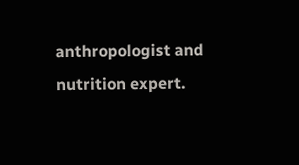anthropologist and nutrition expert.